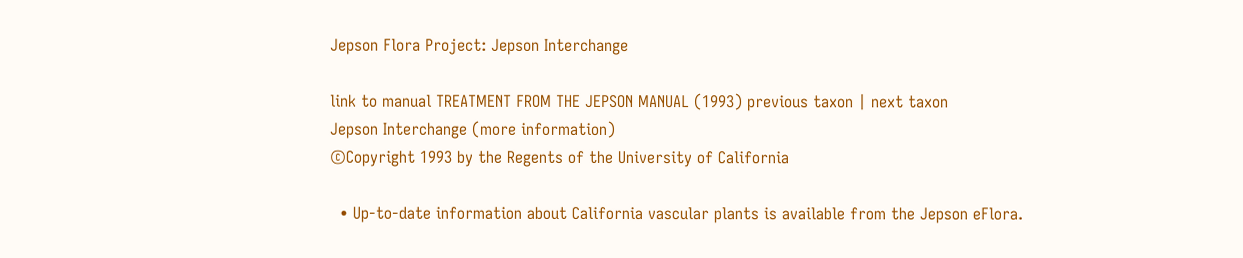Jepson Flora Project: Jepson Interchange

link to manual TREATMENT FROM THE JEPSON MANUAL (1993) previous taxon | next taxon
Jepson Interchange (more information)
©Copyright 1993 by the Regents of the University of California

  • Up-to-date information about California vascular plants is available from the Jepson eFlora.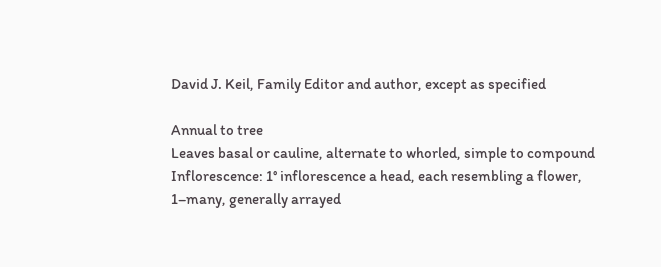David J. Keil, Family Editor and author, except as specified

Annual to tree
Leaves basal or cauline, alternate to whorled, simple to compound
Inflorescence: 1° inflorescence a head, each resembling a flower, 1–many, generally arrayed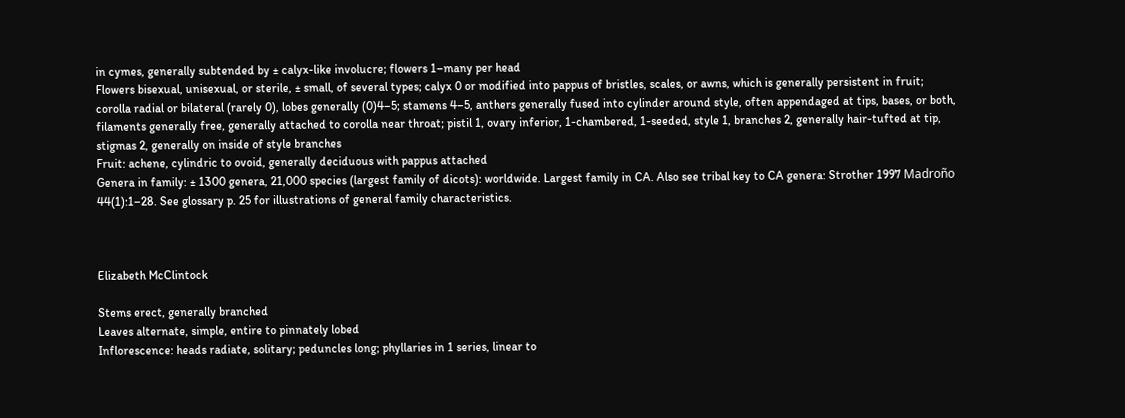in cymes, generally subtended by ± calyx-like involucre; flowers 1–many per head
Flowers bisexual, unisexual, or sterile, ± small, of several types; calyx 0 or modified into pappus of bristles, scales, or awns, which is generally persistent in fruit; corolla radial or bilateral (rarely 0), lobes generally (0)4–5; stamens 4–5, anthers generally fused into cylinder around style, often appendaged at tips, bases, or both, filaments generally free, generally attached to corolla near throat; pistil 1, ovary inferior, 1-chambered, 1-seeded, style 1, branches 2, generally hair-tufted at tip, stigmas 2, generally on inside of style branches
Fruit: achene, cylindric to ovoid, generally deciduous with pappus attached
Genera in family: ± 1300 genera, 21,000 species (largest family of dicots): worldwide. Largest family in CA. Also see tribal key to CA genera: Strother 1997 Madroño 44(1):1–28. See glossary p. 25 for illustrations of general family characteristics.



Elizabeth McClintock

Stems erect, generally branched
Leaves alternate, simple, entire to pinnately lobed
Inflorescence: heads radiate, solitary; peduncles long; phyllaries in 1 series, linear to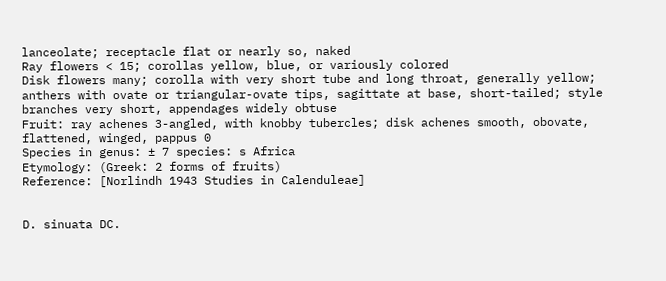lanceolate; receptacle flat or nearly so, naked
Ray flowers < 15; corollas yellow, blue, or variously colored
Disk flowers many; corolla with very short tube and long throat, generally yellow; anthers with ovate or triangular-ovate tips, sagittate at base, short-tailed; style branches very short, appendages widely obtuse
Fruit: ray achenes 3-angled, with knobby tubercles; disk achenes smooth, obovate, flattened, winged, pappus 0
Species in genus: ± 7 species: s Africa
Etymology: (Greek: 2 forms of fruits)
Reference: [Norlindh 1943 Studies in Calenduleae]


D. sinuata DC.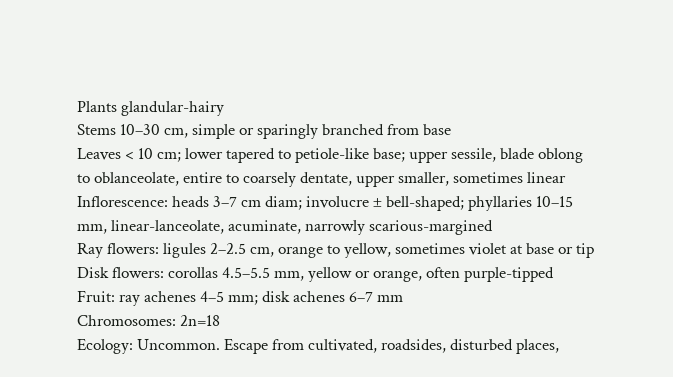Plants glandular-hairy
Stems 10–30 cm, simple or sparingly branched from base
Leaves < 10 cm; lower tapered to petiole-like base; upper sessile, blade oblong to oblanceolate, entire to coarsely dentate, upper smaller, sometimes linear
Inflorescence: heads 3–7 cm diam; involucre ± bell-shaped; phyllaries 10–15 mm, linear-lanceolate, acuminate, narrowly scarious-margined
Ray flowers: ligules 2–2.5 cm, orange to yellow, sometimes violet at base or tip
Disk flowers: corollas 4.5–5.5 mm, yellow or orange, often purple-tipped
Fruit: ray achenes 4–5 mm; disk achenes 6–7 mm
Chromosomes: 2n=18
Ecology: Uncommon. Escape from cultivated, roadsides, disturbed places,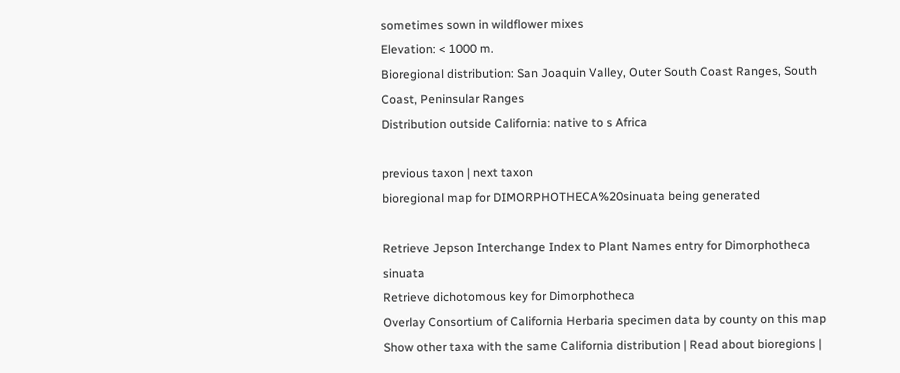sometimes sown in wildflower mixes
Elevation: < 1000 m.
Bioregional distribution: San Joaquin Valley, Outer South Coast Ranges, South Coast, Peninsular Ranges
Distribution outside California: native to s Africa

previous taxon | next taxon
bioregional map for DIMORPHOTHECA%20sinuata being generated

Retrieve Jepson Interchange Index to Plant Names entry for Dimorphotheca sinuata
Retrieve dichotomous key for Dimorphotheca
Overlay Consortium of California Herbaria specimen data by county on this map
Show other taxa with the same California distribution | Read about bioregions |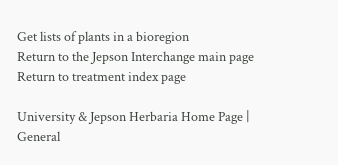Get lists of plants in a bioregion
Return to the Jepson Interchange main page
Return to treatment index page

University & Jepson Herbaria Home Page |
General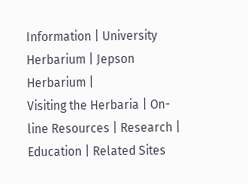Information | University Herbarium | Jepson Herbarium |
Visiting the Herbaria | On-line Resources | Research |
Education | Related Sites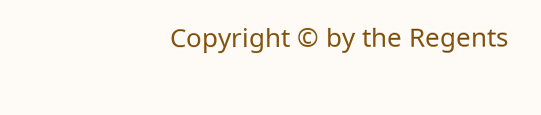Copyright © by the Regents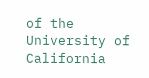of the University of California